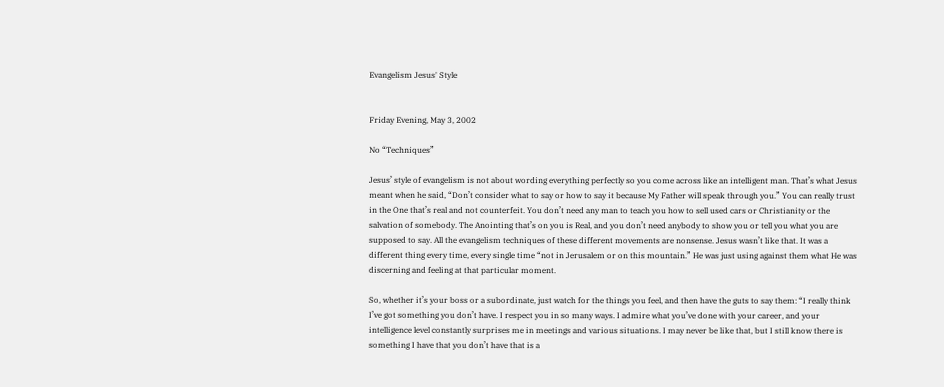Evangelism Jesus' Style


Friday Evening, May 3, 2002

No “Techniques”

Jesus’ style of evangelism is not about wording everything perfectly so you come across like an intelligent man. That’s what Jesus meant when he said, “Don’t consider what to say or how to say it because My Father will speak through you.” You can really trust in the One that’s real and not counterfeit. You don’t need any man to teach you how to sell used cars or Christianity or the salvation of somebody. The Anointing that’s on you is Real, and you don’t need anybody to show you or tell you what you are supposed to say. All the evangelism techniques of these different movements are nonsense. Jesus wasn’t like that. It was a different thing every time, every single time “not in Jerusalem or on this mountain.” He was just using against them what He was discerning and feeling at that particular moment.

So, whether it’s your boss or a subordinate, just watch for the things you feel, and then have the guts to say them: “I really think I’ve got something you don’t have. I respect you in so many ways. I admire what you’ve done with your career, and your intelligence level constantly surprises me in meetings and various situations. I may never be like that, but I still know there is something I have that you don’t have that is a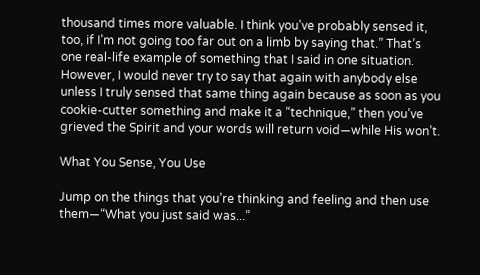thousand times more valuable. I think you’ve probably sensed it, too, if I’m not going too far out on a limb by saying that.” That’s one real-life example of something that I said in one situation. However, I would never try to say that again with anybody else unless I truly sensed that same thing again because as soon as you cookie-cutter something and make it a “technique,” then you’ve grieved the Spirit and your words will return void—while His won’t.

What You Sense, You Use

Jump on the things that you’re thinking and feeling and then use them—“What you just said was...”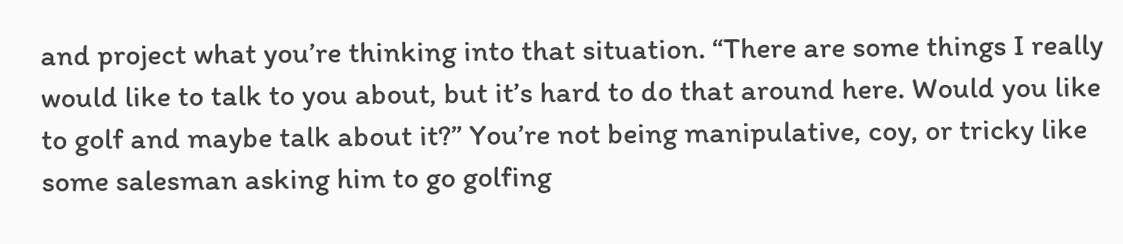and project what you’re thinking into that situation. “There are some things I really would like to talk to you about, but it’s hard to do that around here. Would you like to golf and maybe talk about it?” You’re not being manipulative, coy, or tricky like some salesman asking him to go golfing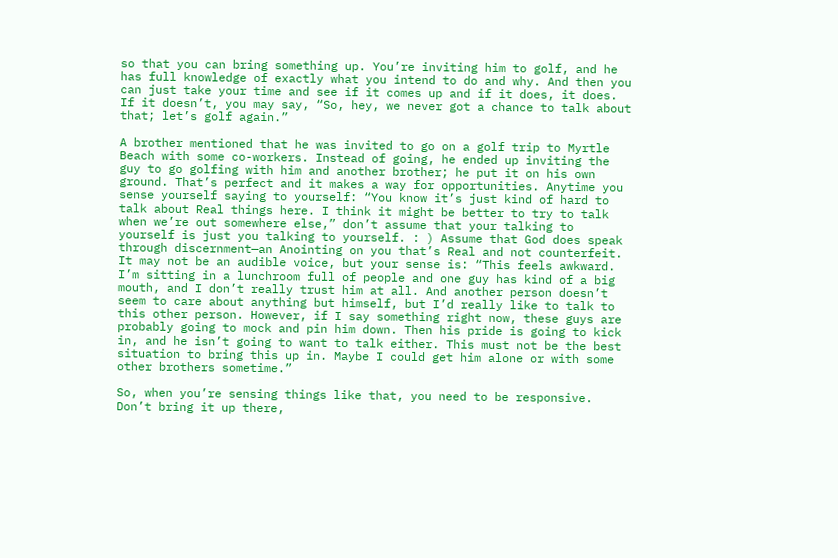so that you can bring something up. You’re inviting him to golf, and he has full knowledge of exactly what you intend to do and why. And then you can just take your time and see if it comes up and if it does, it does. If it doesn’t, you may say, “So, hey, we never got a chance to talk about that; let’s golf again.”

A brother mentioned that he was invited to go on a golf trip to Myrtle Beach with some co-workers. Instead of going, he ended up inviting the guy to go golfing with him and another brother; he put it on his own ground. That’s perfect and it makes a way for opportunities. Anytime you sense yourself saying to yourself: “You know it’s just kind of hard to talk about Real things here. I think it might be better to try to talk when we’re out somewhere else,” don’t assume that your talking to yourself is just you talking to yourself. : ) Assume that God does speak through discernment—an Anointing on you that’s Real and not counterfeit. It may not be an audible voice, but your sense is: “This feels awkward. I’m sitting in a lunchroom full of people and one guy has kind of a big mouth, and I don’t really trust him at all. And another person doesn’t seem to care about anything but himself, but I’d really like to talk to this other person. However, if I say something right now, these guys are probably going to mock and pin him down. Then his pride is going to kick in, and he isn’t going to want to talk either. This must not be the best situation to bring this up in. Maybe I could get him alone or with some other brothers sometime.”

So, when you’re sensing things like that, you need to be responsive. Don’t bring it up there,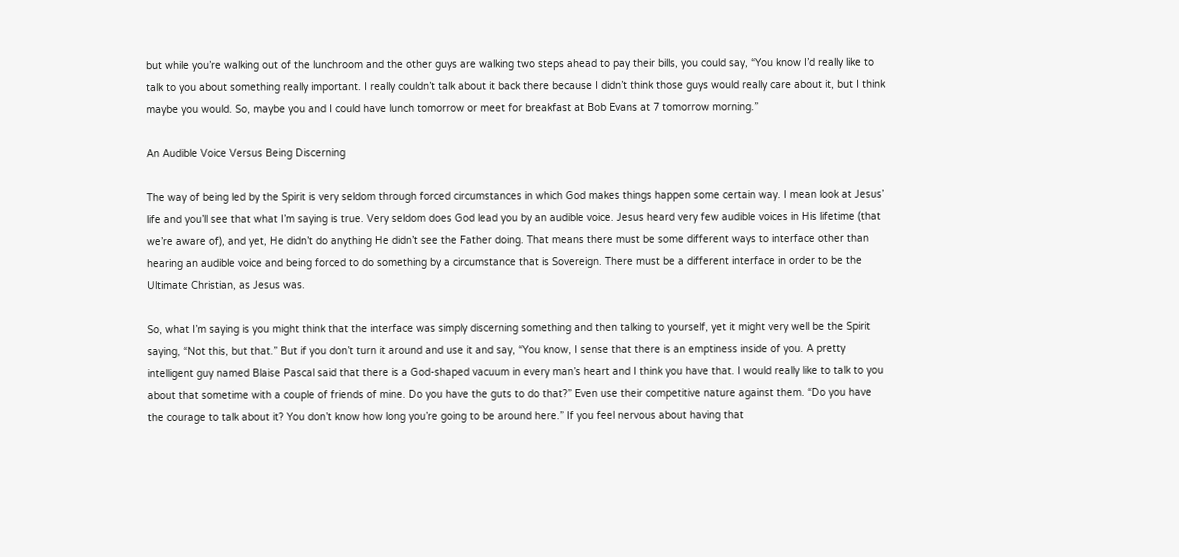but while you’re walking out of the lunchroom and the other guys are walking two steps ahead to pay their bills, you could say, “You know I’d really like to talk to you about something really important. I really couldn’t talk about it back there because I didn’t think those guys would really care about it, but I think maybe you would. So, maybe you and I could have lunch tomorrow or meet for breakfast at Bob Evans at 7 tomorrow morning.”

An Audible Voice Versus Being Discerning

The way of being led by the Spirit is very seldom through forced circumstances in which God makes things happen some certain way. I mean look at Jesus’ life and you’ll see that what I’m saying is true. Very seldom does God lead you by an audible voice. Jesus heard very few audible voices in His lifetime (that we’re aware of), and yet, He didn’t do anything He didn’t see the Father doing. That means there must be some different ways to interface other than hearing an audible voice and being forced to do something by a circumstance that is Sovereign. There must be a different interface in order to be the Ultimate Christian, as Jesus was.

So, what I’m saying is you might think that the interface was simply discerning something and then talking to yourself, yet it might very well be the Spirit saying, “Not this, but that.” But if you don’t turn it around and use it and say, “You know, I sense that there is an emptiness inside of you. A pretty intelligent guy named Blaise Pascal said that there is a God-shaped vacuum in every man’s heart and I think you have that. I would really like to talk to you about that sometime with a couple of friends of mine. Do you have the guts to do that?” Even use their competitive nature against them. “Do you have the courage to talk about it? You don’t know how long you’re going to be around here.” If you feel nervous about having that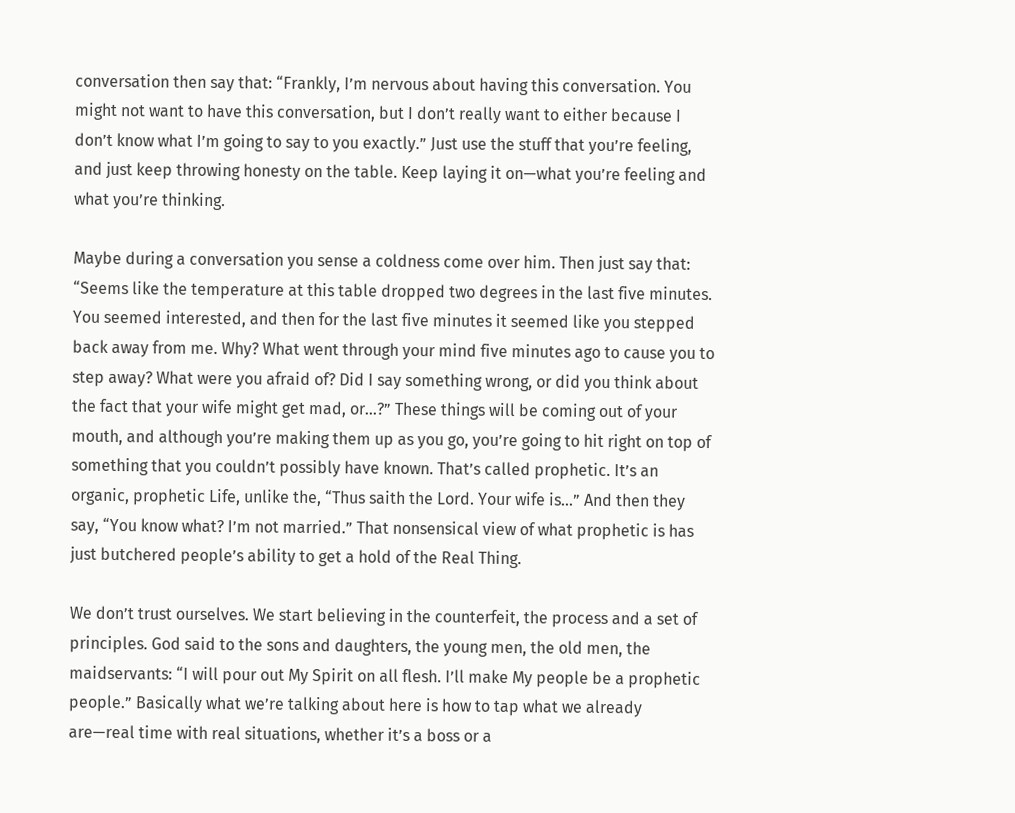conversation then say that: “Frankly, I’m nervous about having this conversation. You might not want to have this conversation, but I don’t really want to either because I don’t know what I’m going to say to you exactly.” Just use the stuff that you’re feeling, and just keep throwing honesty on the table. Keep laying it on—what you’re feeling and what you’re thinking.

Maybe during a conversation you sense a coldness come over him. Then just say that: “Seems like the temperature at this table dropped two degrees in the last five minutes. You seemed interested, and then for the last five minutes it seemed like you stepped back away from me. Why? What went through your mind five minutes ago to cause you to step away? What were you afraid of? Did I say something wrong, or did you think about the fact that your wife might get mad, or...?” These things will be coming out of your mouth, and although you’re making them up as you go, you’re going to hit right on top of something that you couldn’t possibly have known. That’s called prophetic. It’s an organic, prophetic Life, unlike the, “Thus saith the Lord. Your wife is...” And then they say, “You know what? I’m not married.” That nonsensical view of what prophetic is has just butchered people’s ability to get a hold of the Real Thing.

We don’t trust ourselves. We start believing in the counterfeit, the process and a set of principles. God said to the sons and daughters, the young men, the old men, the maidservants: “I will pour out My Spirit on all flesh. I’ll make My people be a prophetic people.” Basically what we’re talking about here is how to tap what we already are—real time with real situations, whether it’s a boss or a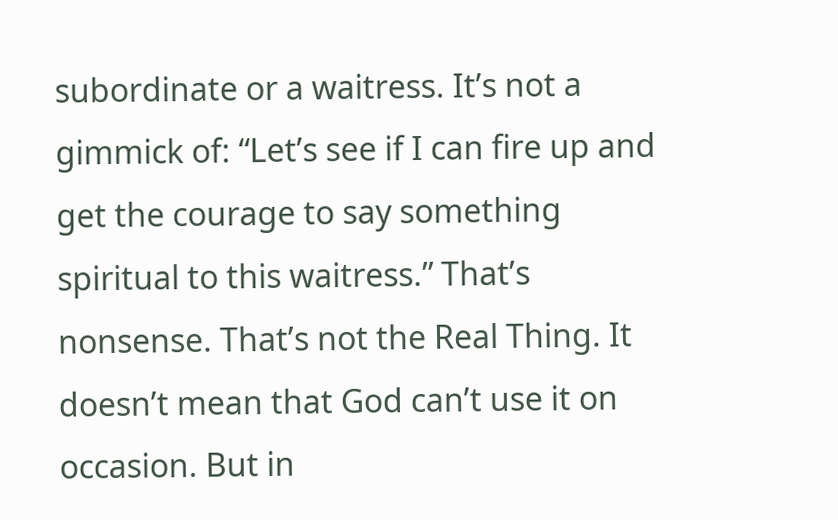subordinate or a waitress. It’s not a gimmick of: “Let’s see if I can fire up and get the courage to say something spiritual to this waitress.” That’s nonsense. That’s not the Real Thing. It doesn’t mean that God can’t use it on occasion. But in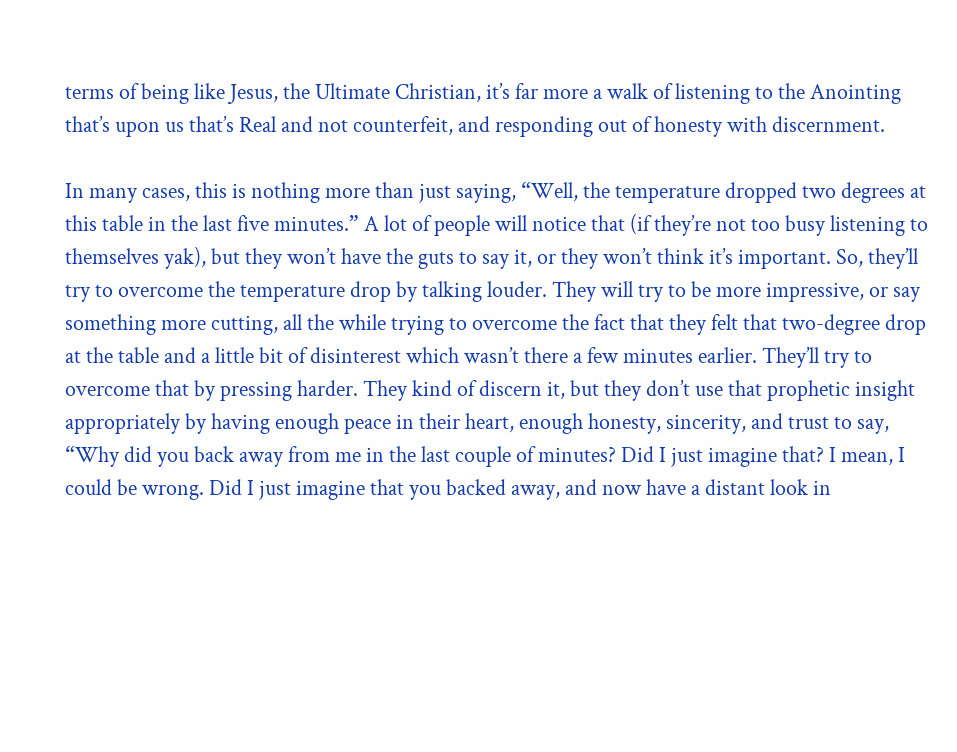terms of being like Jesus, the Ultimate Christian, it’s far more a walk of listening to the Anointing that’s upon us that’s Real and not counterfeit, and responding out of honesty with discernment.

In many cases, this is nothing more than just saying, “Well, the temperature dropped two degrees at this table in the last five minutes.” A lot of people will notice that (if they’re not too busy listening to themselves yak), but they won’t have the guts to say it, or they won’t think it’s important. So, they’ll try to overcome the temperature drop by talking louder. They will try to be more impressive, or say something more cutting, all the while trying to overcome the fact that they felt that two-degree drop at the table and a little bit of disinterest which wasn’t there a few minutes earlier. They’ll try to overcome that by pressing harder. They kind of discern it, but they don’t use that prophetic insight appropriately by having enough peace in their heart, enough honesty, sincerity, and trust to say, “Why did you back away from me in the last couple of minutes? Did I just imagine that? I mean, I could be wrong. Did I just imagine that you backed away, and now have a distant look in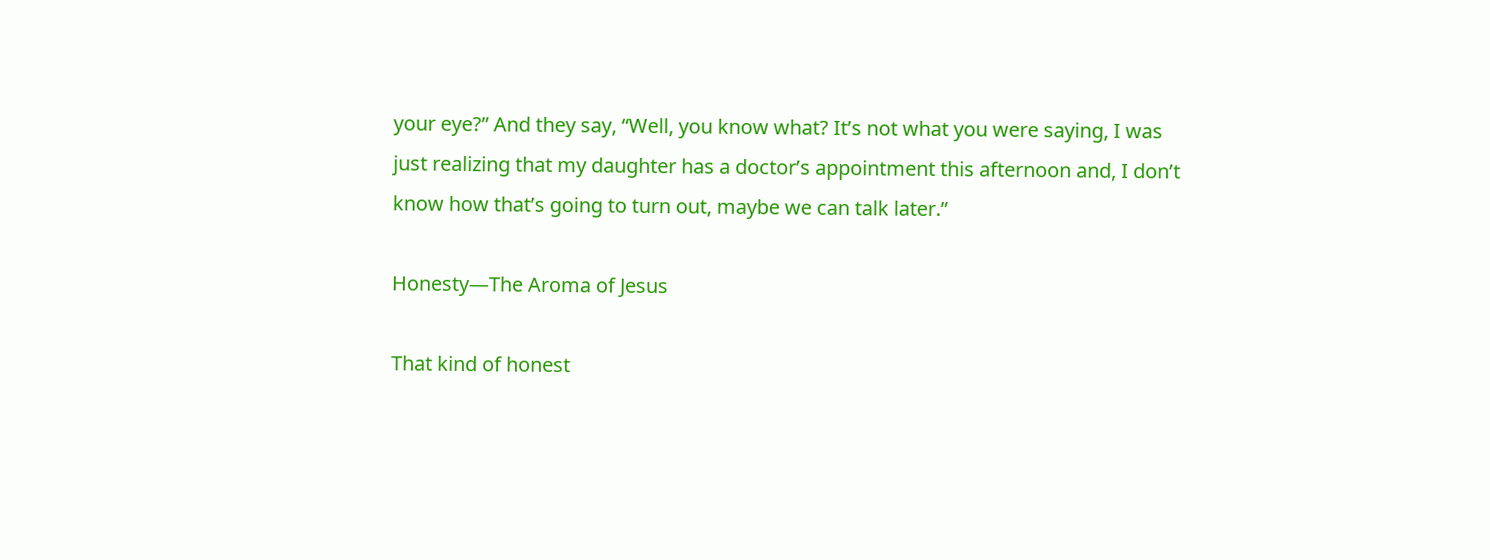your eye?” And they say, “Well, you know what? It’s not what you were saying, I was just realizing that my daughter has a doctor’s appointment this afternoon and, I don’t know how that’s going to turn out, maybe we can talk later.”

Honesty—The Aroma of Jesus

That kind of honest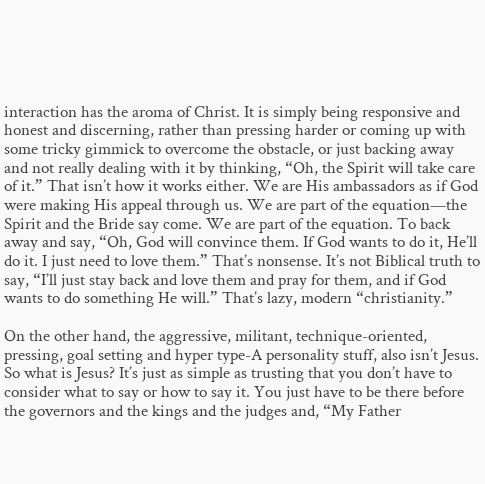interaction has the aroma of Christ. It is simply being responsive and honest and discerning, rather than pressing harder or coming up with some tricky gimmick to overcome the obstacle, or just backing away and not really dealing with it by thinking, “Oh, the Spirit will take care of it.” That isn’t how it works either. We are His ambassadors as if God were making His appeal through us. We are part of the equation—the Spirit and the Bride say come. We are part of the equation. To back away and say, “Oh, God will convince them. If God wants to do it, He’ll do it. I just need to love them.” That’s nonsense. It’s not Biblical truth to say, “I’ll just stay back and love them and pray for them, and if God wants to do something He will.” That’s lazy, modern “christianity.”

On the other hand, the aggressive, militant, technique-oriented, pressing, goal setting and hyper type-A personality stuff, also isn’t Jesus. So what is Jesus? It’s just as simple as trusting that you don’t have to consider what to say or how to say it. You just have to be there before the governors and the kings and the judges and, “My Father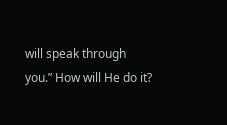will speak through you.” How will He do it?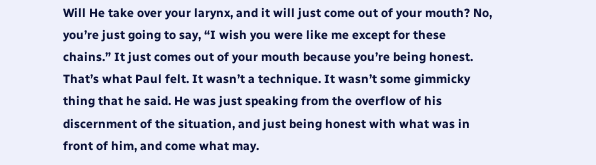Will He take over your larynx, and it will just come out of your mouth? No, you’re just going to say, “I wish you were like me except for these chains.” It just comes out of your mouth because you’re being honest. That’s what Paul felt. It wasn’t a technique. It wasn’t some gimmicky thing that he said. He was just speaking from the overflow of his discernment of the situation, and just being honest with what was in front of him, and come what may.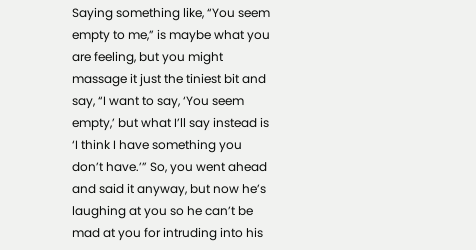Saying something like, “You seem empty to me,” is maybe what you are feeling, but you might massage it just the tiniest bit and say, “I want to say, ‘You seem empty,’ but what I’ll say instead is ‘I think I have something you don’t have.’” So, you went ahead and said it anyway, but now he’s laughing at you so he can’t be mad at you for intruding into his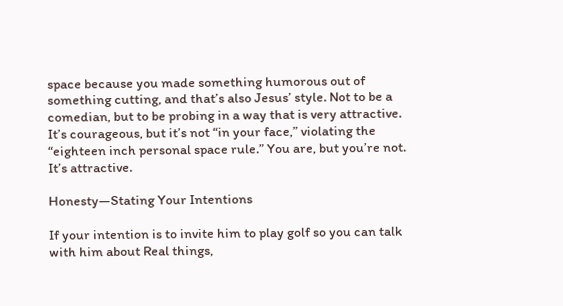space because you made something humorous out of something cutting, and that’s also Jesus’ style. Not to be a comedian, but to be probing in a way that is very attractive. It’s courageous, but it’s not “in your face,” violating the “eighteen inch personal space rule.” You are, but you’re not. It’s attractive.

Honesty—Stating Your Intentions

If your intention is to invite him to play golf so you can talk with him about Real things,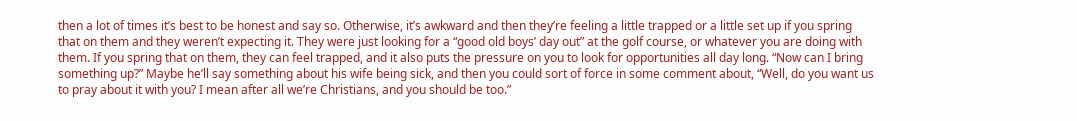then a lot of times it’s best to be honest and say so. Otherwise, it’s awkward and then they’re feeling a little trapped or a little set up if you spring that on them and they weren’t expecting it. They were just looking for a “good old boys’ day out” at the golf course, or whatever you are doing with them. If you spring that on them, they can feel trapped, and it also puts the pressure on you to look for opportunities all day long. “Now can I bring something up?” Maybe he’ll say something about his wife being sick, and then you could sort of force in some comment about, “Well, do you want us to pray about it with you? I mean after all we’re Christians, and you should be too.”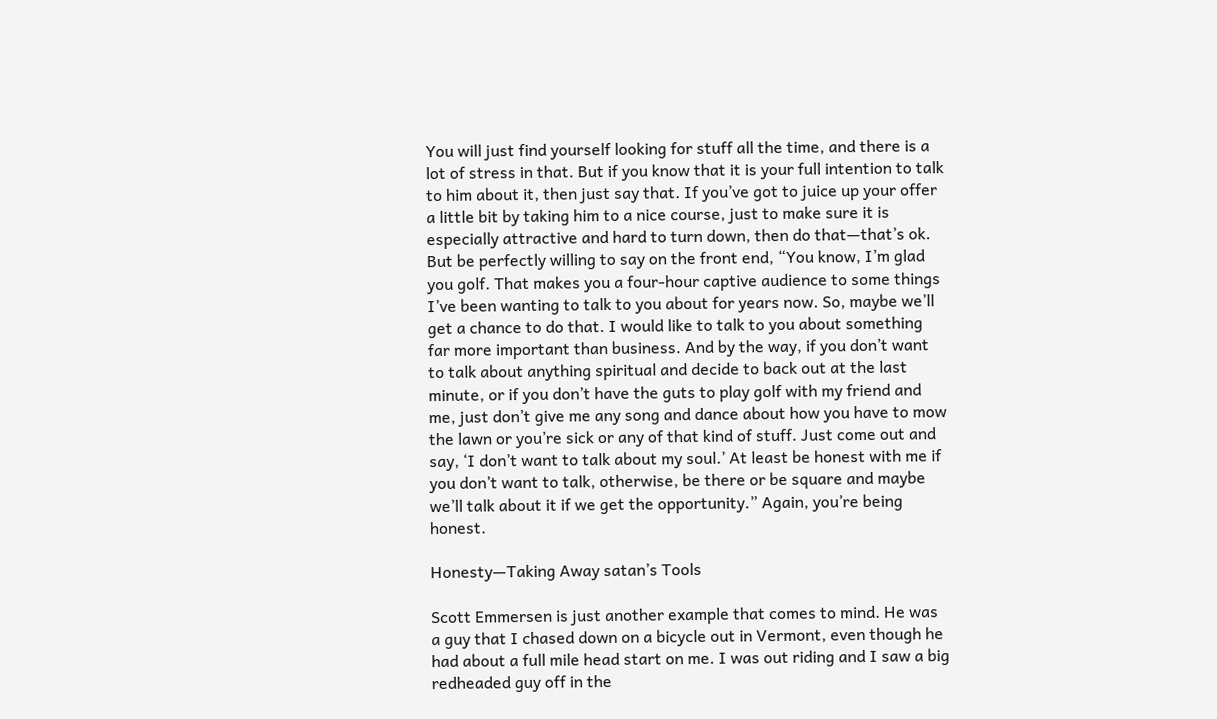You will just find yourself looking for stuff all the time, and there is a lot of stress in that. But if you know that it is your full intention to talk to him about it, then just say that. If you’ve got to juice up your offer a little bit by taking him to a nice course, just to make sure it is especially attractive and hard to turn down, then do that—that’s ok. But be perfectly willing to say on the front end, “You know, I’m glad you golf. That makes you a four-hour captive audience to some things I’ve been wanting to talk to you about for years now. So, maybe we’ll get a chance to do that. I would like to talk to you about something far more important than business. And by the way, if you don’t want to talk about anything spiritual and decide to back out at the last minute, or if you don’t have the guts to play golf with my friend and me, just don’t give me any song and dance about how you have to mow the lawn or you’re sick or any of that kind of stuff. Just come out and say, ‘I don’t want to talk about my soul.’ At least be honest with me if you don’t want to talk, otherwise, be there or be square and maybe we’ll talk about it if we get the opportunity.” Again, you’re being honest.

Honesty—Taking Away satan’s Tools

Scott Emmersen is just another example that comes to mind. He was a guy that I chased down on a bicycle out in Vermont, even though he had about a full mile head start on me. I was out riding and I saw a big redheaded guy off in the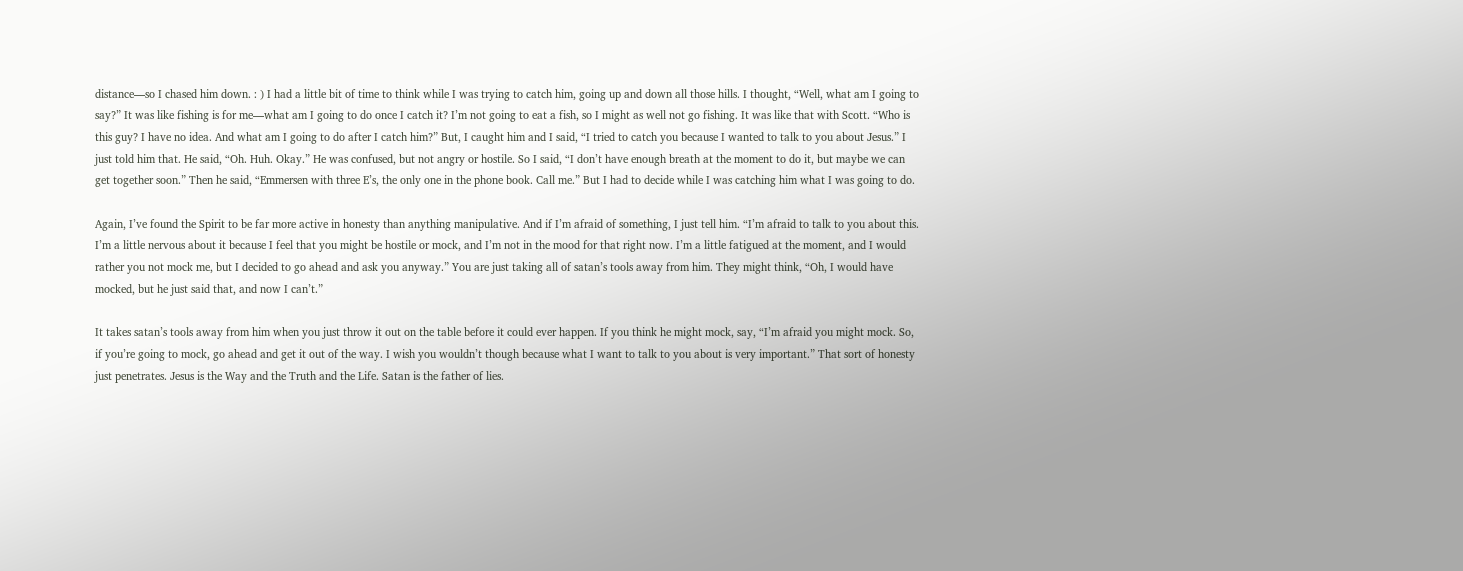distance—so I chased him down. : ) I had a little bit of time to think while I was trying to catch him, going up and down all those hills. I thought, “Well, what am I going to say?” It was like fishing is for me—what am I going to do once I catch it? I’m not going to eat a fish, so I might as well not go fishing. It was like that with Scott. “Who is this guy? I have no idea. And what am I going to do after I catch him?” But, I caught him and I said, “I tried to catch you because I wanted to talk to you about Jesus.” I just told him that. He said, “Oh. Huh. Okay.” He was confused, but not angry or hostile. So I said, “I don’t have enough breath at the moment to do it, but maybe we can get together soon.” Then he said, “Emmersen with three E’s, the only one in the phone book. Call me.” But I had to decide while I was catching him what I was going to do.

Again, I’ve found the Spirit to be far more active in honesty than anything manipulative. And if I’m afraid of something, I just tell him. “I’m afraid to talk to you about this. I’m a little nervous about it because I feel that you might be hostile or mock, and I’m not in the mood for that right now. I’m a little fatigued at the moment, and I would rather you not mock me, but I decided to go ahead and ask you anyway.” You are just taking all of satan’s tools away from him. They might think, “Oh, I would have mocked, but he just said that, and now I can’t.”

It takes satan’s tools away from him when you just throw it out on the table before it could ever happen. If you think he might mock, say, “I’m afraid you might mock. So, if you’re going to mock, go ahead and get it out of the way. I wish you wouldn’t though because what I want to talk to you about is very important.” That sort of honesty just penetrates. Jesus is the Way and the Truth and the Life. Satan is the father of lies.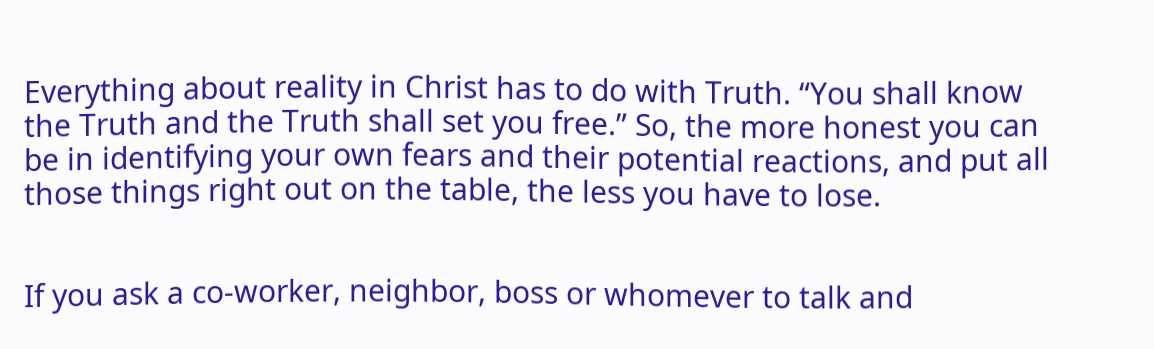Everything about reality in Christ has to do with Truth. “You shall know the Truth and the Truth shall set you free.” So, the more honest you can be in identifying your own fears and their potential reactions, and put all those things right out on the table, the less you have to lose.


If you ask a co-worker, neighbor, boss or whomever to talk and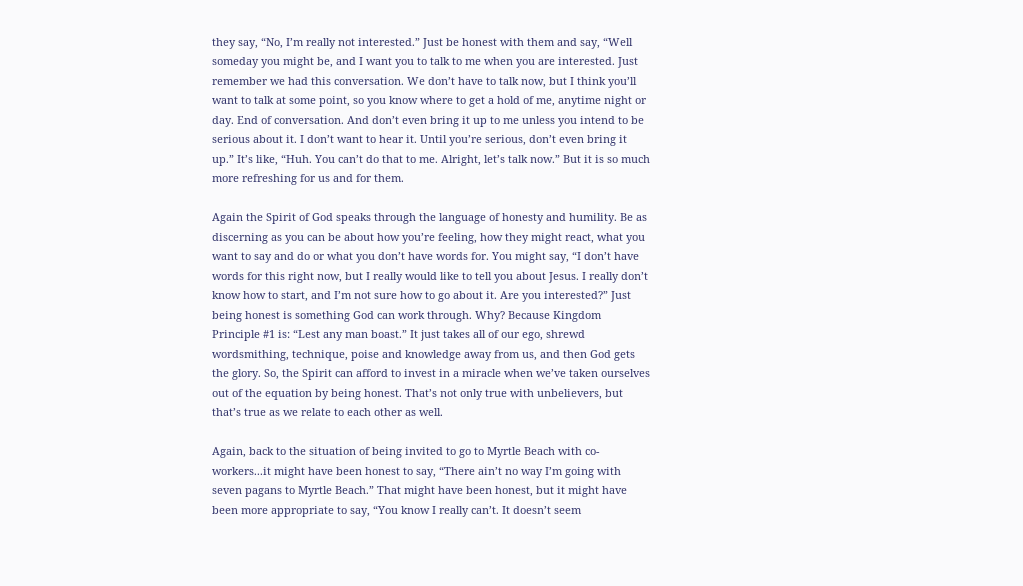they say, “No, I’m really not interested.” Just be honest with them and say, “Well someday you might be, and I want you to talk to me when you are interested. Just remember we had this conversation. We don’t have to talk now, but I think you’ll want to talk at some point, so you know where to get a hold of me, anytime night or day. End of conversation. And don’t even bring it up to me unless you intend to be serious about it. I don’t want to hear it. Until you’re serious, don’t even bring it up.” It’s like, “Huh. You can’t do that to me. Alright, let’s talk now.” But it is so much more refreshing for us and for them.

Again the Spirit of God speaks through the language of honesty and humility. Be as discerning as you can be about how you’re feeling, how they might react, what you want to say and do or what you don’t have words for. You might say, “I don’t have words for this right now, but I really would like to tell you about Jesus. I really don’t know how to start, and I’m not sure how to go about it. Are you interested?” Just being honest is something God can work through. Why? Because Kingdom Principle #1 is: “Lest any man boast.” It just takes all of our ego, shrewd wordsmithing, technique, poise and knowledge away from us, and then God gets the glory. So, the Spirit can afford to invest in a miracle when we’ve taken ourselves out of the equation by being honest. That’s not only true with unbelievers, but that’s true as we relate to each other as well.

Again, back to the situation of being invited to go to Myrtle Beach with co-workers...it might have been honest to say, “There ain’t no way I’m going with seven pagans to Myrtle Beach.” That might have been honest, but it might have been more appropriate to say, “You know I really can’t. It doesn’t seem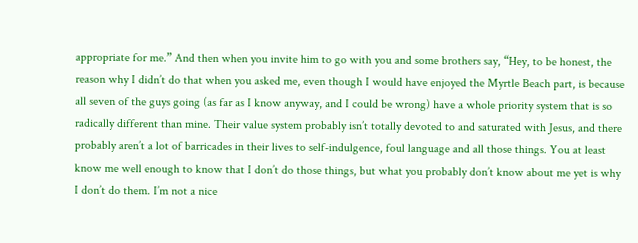appropriate for me.” And then when you invite him to go with you and some brothers say, “Hey, to be honest, the reason why I didn’t do that when you asked me, even though I would have enjoyed the Myrtle Beach part, is because all seven of the guys going (as far as I know anyway, and I could be wrong) have a whole priority system that is so radically different than mine. Their value system probably isn’t totally devoted to and saturated with Jesus, and there probably aren’t a lot of barricades in their lives to self-indulgence, foul language and all those things. You at least know me well enough to know that I don’t do those things, but what you probably don’t know about me yet is why I don’t do them. I’m not a nice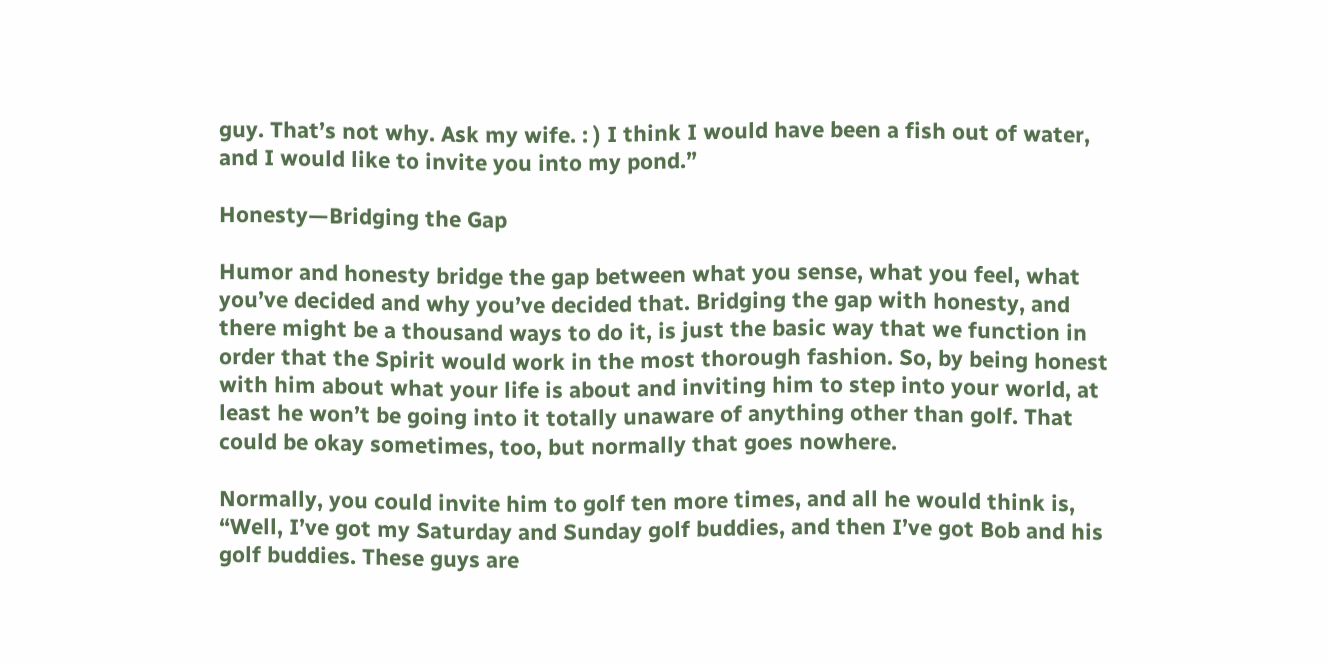guy. That’s not why. Ask my wife. : ) I think I would have been a fish out of water, and I would like to invite you into my pond.”

Honesty—Bridging the Gap

Humor and honesty bridge the gap between what you sense, what you feel, what you’ve decided and why you’ve decided that. Bridging the gap with honesty, and there might be a thousand ways to do it, is just the basic way that we function in order that the Spirit would work in the most thorough fashion. So, by being honest with him about what your life is about and inviting him to step into your world, at least he won’t be going into it totally unaware of anything other than golf. That could be okay sometimes, too, but normally that goes nowhere.

Normally, you could invite him to golf ten more times, and all he would think is, “Well, I’ve got my Saturday and Sunday golf buddies, and then I’ve got Bob and his golf buddies. These guys are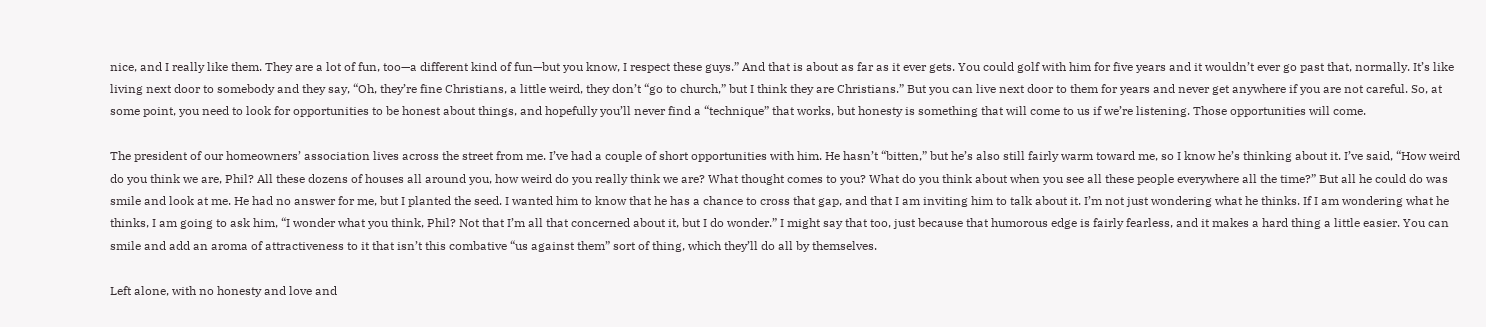nice, and I really like them. They are a lot of fun, too—a different kind of fun—but you know, I respect these guys.” And that is about as far as it ever gets. You could golf with him for five years and it wouldn’t ever go past that, normally. It’s like living next door to somebody and they say, “Oh, they’re fine Christians, a little weird, they don’t “go to church,” but I think they are Christians.” But you can live next door to them for years and never get anywhere if you are not careful. So, at some point, you need to look for opportunities to be honest about things, and hopefully you’ll never find a “technique” that works, but honesty is something that will come to us if we’re listening. Those opportunities will come.

The president of our homeowners’ association lives across the street from me. I’ve had a couple of short opportunities with him. He hasn’t “bitten,” but he’s also still fairly warm toward me, so I know he’s thinking about it. I’ve said, “How weird do you think we are, Phil? All these dozens of houses all around you, how weird do you really think we are? What thought comes to you? What do you think about when you see all these people everywhere all the time?” But all he could do was smile and look at me. He had no answer for me, but I planted the seed. I wanted him to know that he has a chance to cross that gap, and that I am inviting him to talk about it. I’m not just wondering what he thinks. If I am wondering what he thinks, I am going to ask him, “I wonder what you think, Phil? Not that I’m all that concerned about it, but I do wonder.” I might say that too, just because that humorous edge is fairly fearless, and it makes a hard thing a little easier. You can smile and add an aroma of attractiveness to it that isn’t this combative “us against them” sort of thing, which they’ll do all by themselves.

Left alone, with no honesty and love and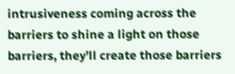intrusiveness coming across the barriers to shine a light on those barriers, they’ll create those barriers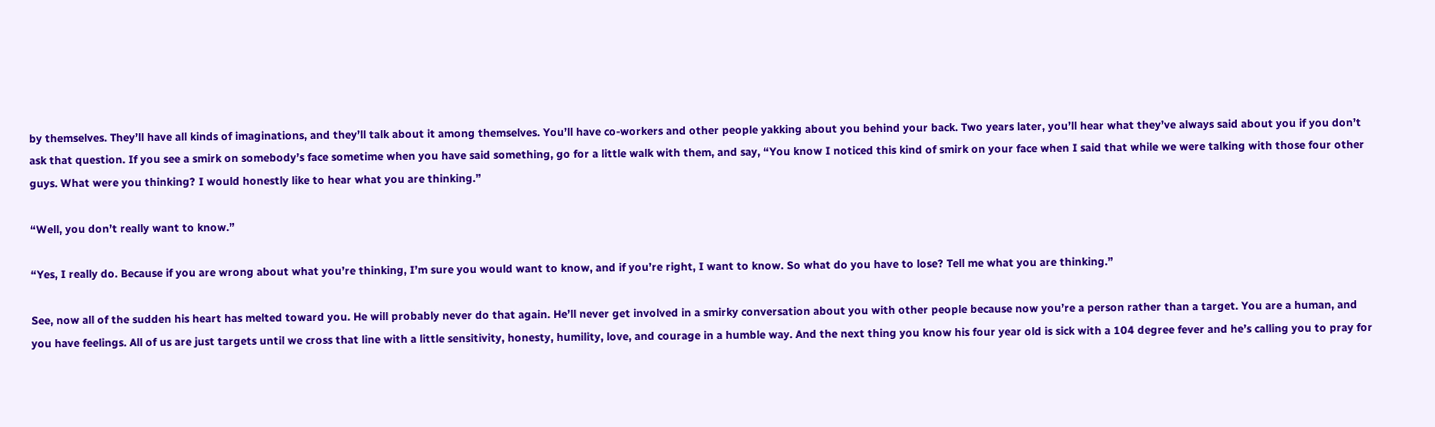by themselves. They’ll have all kinds of imaginations, and they’ll talk about it among themselves. You’ll have co-workers and other people yakking about you behind your back. Two years later, you’ll hear what they’ve always said about you if you don’t ask that question. If you see a smirk on somebody’s face sometime when you have said something, go for a little walk with them, and say, “You know I noticed this kind of smirk on your face when I said that while we were talking with those four other guys. What were you thinking? I would honestly like to hear what you are thinking.”

“Well, you don’t really want to know.”

“Yes, I really do. Because if you are wrong about what you’re thinking, I’m sure you would want to know, and if you’re right, I want to know. So what do you have to lose? Tell me what you are thinking.”

See, now all of the sudden his heart has melted toward you. He will probably never do that again. He’ll never get involved in a smirky conversation about you with other people because now you’re a person rather than a target. You are a human, and you have feelings. All of us are just targets until we cross that line with a little sensitivity, honesty, humility, love, and courage in a humble way. And the next thing you know his four year old is sick with a 104 degree fever and he’s calling you to pray for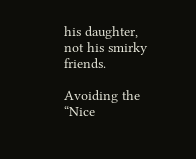his daughter, not his smirky friends.

Avoiding the “Nice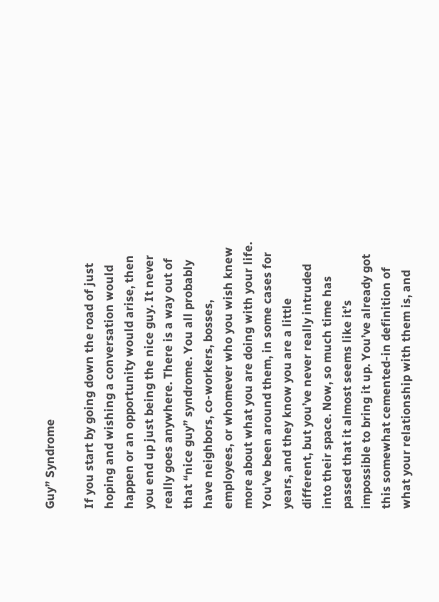Guy” Syndrome

If you start by going down the road of just hoping and wishing a conversation would happen or an opportunity would arise, then you end up just being the nice guy. It never really goes anywhere. There is a way out of that “nice guy” syndrome. You all probably have neighbors, co-workers, bosses, employees, or whomever who you wish knew more about what you are doing with your life. You’ve been around them, in some cases for years, and they know you are a little different, but you’ve never really intruded into their space. Now, so much time has passed that it almost seems like it’s impossible to bring it up. You’ve already got this somewhat cemented-in definition of what your relationship with them is, and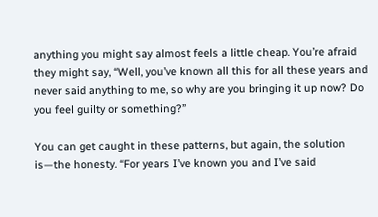anything you might say almost feels a little cheap. You’re afraid they might say, “Well, you’ve known all this for all these years and never said anything to me, so why are you bringing it up now? Do you feel guilty or something?”

You can get caught in these patterns, but again, the solution is—the honesty. “For years I’ve known you and I’ve said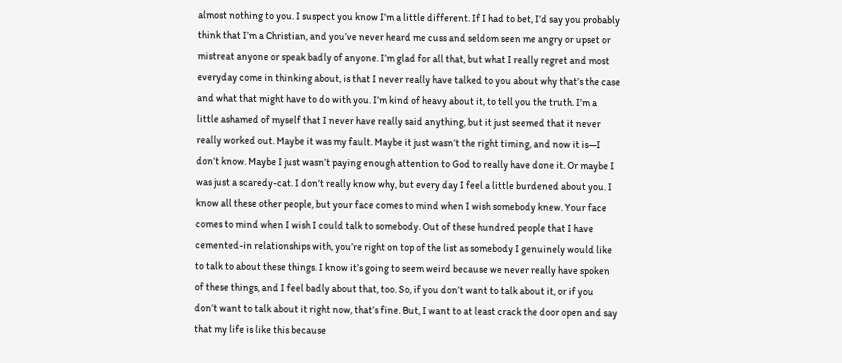almost nothing to you. I suspect you know I’m a little different. If I had to bet, I’d say you probably think that I’m a Christian, and you’ve never heard me cuss and seldom seen me angry or upset or mistreat anyone or speak badly of anyone. I’m glad for all that, but what I really regret and most everyday come in thinking about, is that I never really have talked to you about why that’s the case and what that might have to do with you. I’m kind of heavy about it, to tell you the truth. I’m a little ashamed of myself that I never have really said anything, but it just seemed that it never really worked out. Maybe it was my fault. Maybe it just wasn’t the right timing, and now it is—I don’t know. Maybe I just wasn’t paying enough attention to God to really have done it. Or maybe I was just a scaredy-cat. I don’t really know why, but every day I feel a little burdened about you. I know all these other people, but your face comes to mind when I wish somebody knew. Your face comes to mind when I wish I could talk to somebody. Out of these hundred people that I have cemented-in relationships with, you’re right on top of the list as somebody I genuinely would like to talk to about these things. I know it’s going to seem weird because we never really have spoken of these things, and I feel badly about that, too. So, if you don’t want to talk about it, or if you don’t want to talk about it right now, that’s fine. But, I want to at least crack the door open and say that my life is like this because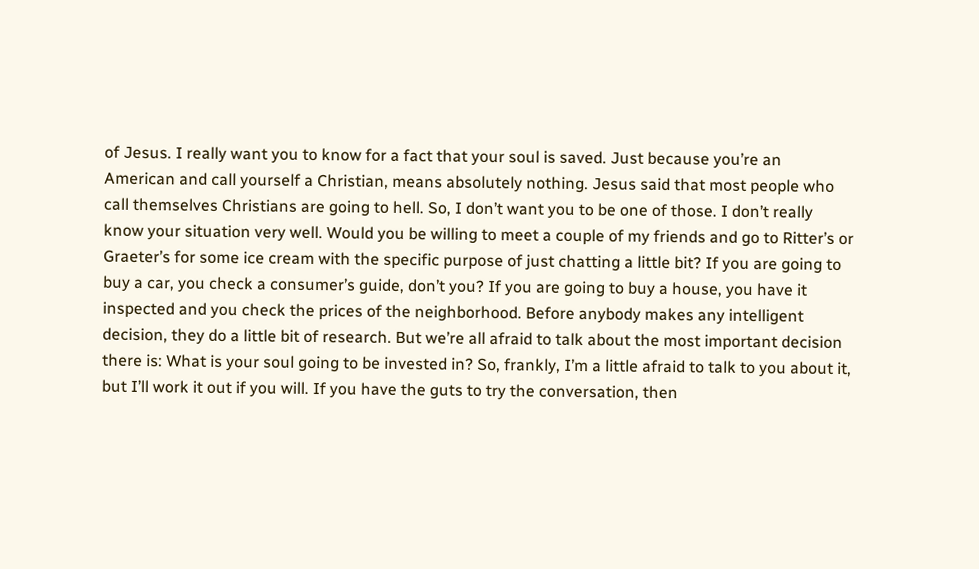of Jesus. I really want you to know for a fact that your soul is saved. Just because you’re an American and call yourself a Christian, means absolutely nothing. Jesus said that most people who call themselves Christians are going to hell. So, I don’t want you to be one of those. I don’t really know your situation very well. Would you be willing to meet a couple of my friends and go to Ritter’s or Graeter’s for some ice cream with the specific purpose of just chatting a little bit? If you are going to buy a car, you check a consumer’s guide, don’t you? If you are going to buy a house, you have it inspected and you check the prices of the neighborhood. Before anybody makes any intelligent decision, they do a little bit of research. But we’re all afraid to talk about the most important decision there is: What is your soul going to be invested in? So, frankly, I’m a little afraid to talk to you about it, but I’ll work it out if you will. If you have the guts to try the conversation, then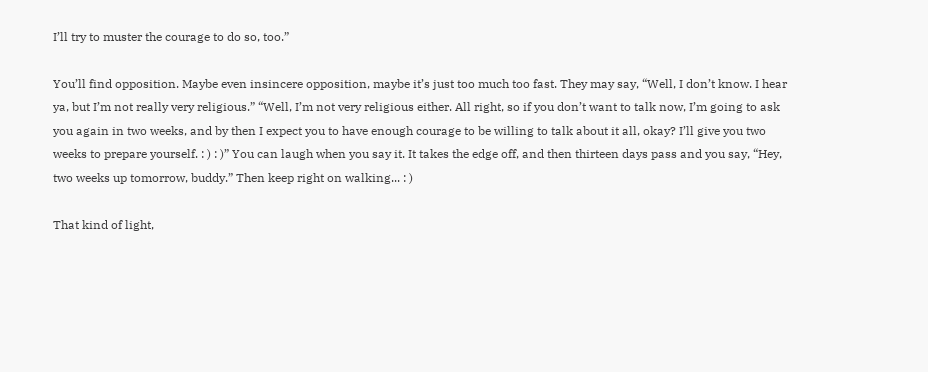I’ll try to muster the courage to do so, too.”

You’ll find opposition. Maybe even insincere opposition, maybe it’s just too much too fast. They may say, “Well, I don’t know. I hear ya, but I’m not really very religious.” “Well, I’m not very religious either. All right, so if you don’t want to talk now, I’m going to ask you again in two weeks, and by then I expect you to have enough courage to be willing to talk about it all, okay? I’ll give you two weeks to prepare yourself. : ) : )” You can laugh when you say it. It takes the edge off, and then thirteen days pass and you say, “Hey, two weeks up tomorrow, buddy.” Then keep right on walking... : )

That kind of light,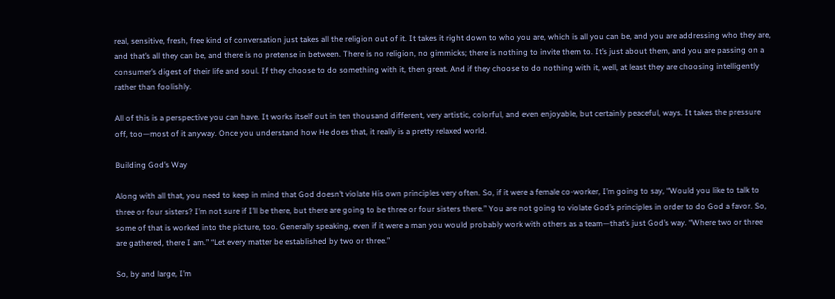real, sensitive, fresh, free kind of conversation just takes all the religion out of it. It takes it right down to who you are, which is all you can be, and you are addressing who they are, and that’s all they can be, and there is no pretense in between. There is no religion, no gimmicks; there is nothing to invite them to. It’s just about them, and you are passing on a consumer’s digest of their life and soul. If they choose to do something with it, then great. And if they choose to do nothing with it, well, at least they are choosing intelligently rather than foolishly.

All of this is a perspective you can have. It works itself out in ten thousand different, very artistic, colorful, and even enjoyable, but certainly peaceful, ways. It takes the pressure off, too—most of it anyway. Once you understand how He does that, it really is a pretty relaxed world.

Building God’s Way

Along with all that, you need to keep in mind that God doesn’t violate His own principles very often. So, if it were a female co-worker, I’m going to say, “Would you like to talk to three or four sisters? I’m not sure if I’ll be there, but there are going to be three or four sisters there.” You are not going to violate God’s principles in order to do God a favor. So, some of that is worked into the picture, too. Generally speaking, even if it were a man you would probably work with others as a team—that’s just God’s way. “Where two or three are gathered, there I am.” “Let every matter be established by two or three.”

So, by and large, I’m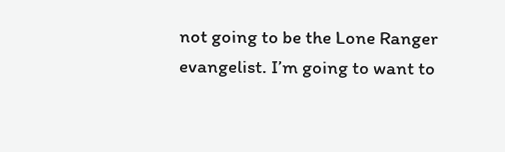not going to be the Lone Ranger evangelist. I’m going to want to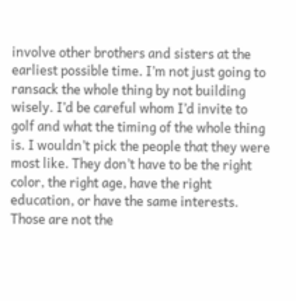involve other brothers and sisters at the earliest possible time. I’m not just going to ransack the whole thing by not building wisely. I’d be careful whom I’d invite to golf and what the timing of the whole thing is. I wouldn’t pick the people that they were most like. They don’t have to be the right color, the right age, have the right education, or have the same interests. Those are not the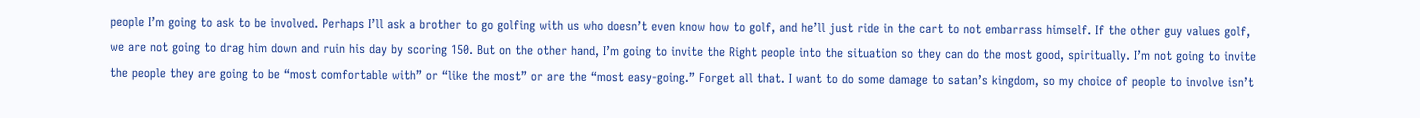people I’m going to ask to be involved. Perhaps I’ll ask a brother to go golfing with us who doesn’t even know how to golf, and he’ll just ride in the cart to not embarrass himself. If the other guy values golf, we are not going to drag him down and ruin his day by scoring 150. But on the other hand, I’m going to invite the Right people into the situation so they can do the most good, spiritually. I’m not going to invite the people they are going to be “most comfortable with” or “like the most” or are the “most easy-going.” Forget all that. I want to do some damage to satan’s kingdom, so my choice of people to involve isn’t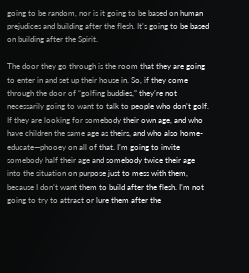going to be random, nor is it going to be based on human prejudices and building after the flesh. It’s going to be based on building after the Spirit.

The door they go through is the room that they are going to enter in and set up their house in. So, if they come through the door of “golfing buddies,” they’re not necessarily going to want to talk to people who don’t golf. If they are looking for somebody their own age, and who have children the same age as theirs, and who also home-educate—phooey on all of that. I’m going to invite somebody half their age and somebody twice their age into the situation on purpose just to mess with them, because I don’t want them to build after the flesh. I’m not going to try to attract or lure them after the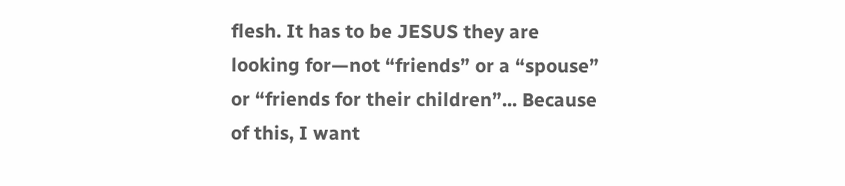flesh. It has to be JESUS they are looking for—not “friends” or a “spouse” or “friends for their children”... Because of this, I want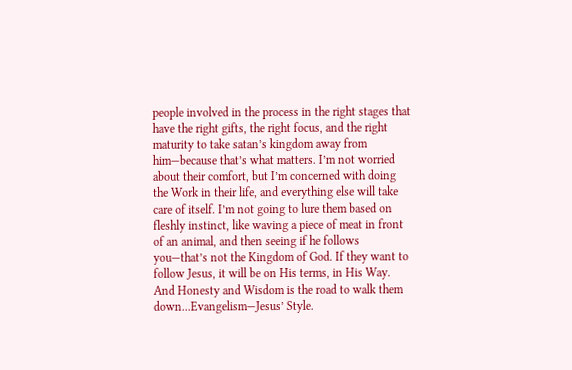people involved in the process in the right stages that have the right gifts, the right focus, and the right maturity to take satan’s kingdom away from him—because that’s what matters. I’m not worried about their comfort, but I’m concerned with doing the Work in their life, and everything else will take care of itself. I’m not going to lure them based on fleshly instinct, like waving a piece of meat in front of an animal, and then seeing if he follows you—that’s not the Kingdom of God. If they want to follow Jesus, it will be on His terms, in His Way. And Honesty and Wisdom is the road to walk them down...Evangelism—Jesus’ Style.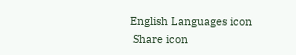English Languages icon
 Share icon